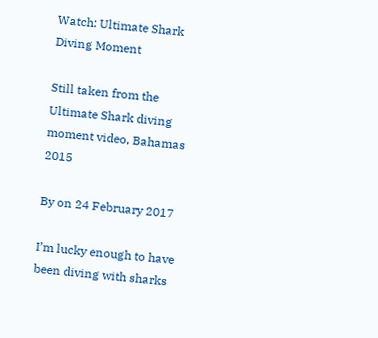Watch: Ultimate Shark Diving Moment

Still taken from the Ultimate Shark diving moment video, Bahamas 2015

By on 24 February 2017

I’m lucky enough to have been diving with sharks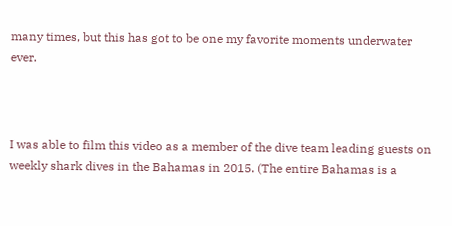many times, but this has got to be one my favorite moments underwater ever.



I was able to film this video as a member of the dive team leading guests on weekly shark dives in the Bahamas in 2015. (The entire Bahamas is a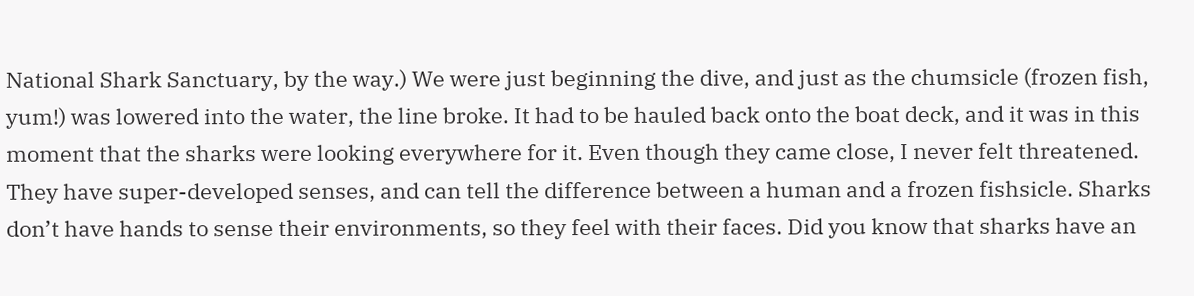National Shark Sanctuary, by the way.) We were just beginning the dive, and just as the chumsicle (frozen fish, yum!) was lowered into the water, the line broke. It had to be hauled back onto the boat deck, and it was in this moment that the sharks were looking everywhere for it. Even though they came close, I never felt threatened. They have super-developed senses, and can tell the difference between a human and a frozen fishsicle. Sharks don’t have hands to sense their environments, so they feel with their faces. Did you know that sharks have an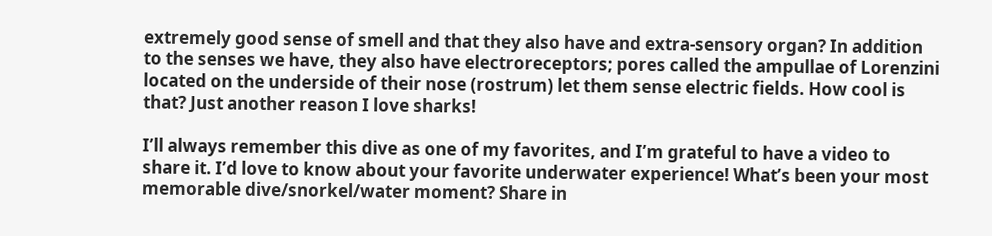extremely good sense of smell and that they also have and extra-sensory organ? In addition to the senses we have, they also have electroreceptors; pores called the ampullae of Lorenzini located on the underside of their nose (rostrum) let them sense electric fields. How cool is that? Just another reason I love sharks!

I’ll always remember this dive as one of my favorites, and I’m grateful to have a video to share it. I’d love to know about your favorite underwater experience! What’s been your most memorable dive/snorkel/water moment? Share in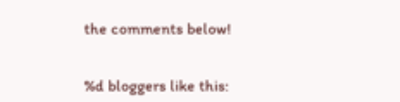the comments below!


%d bloggers like this: